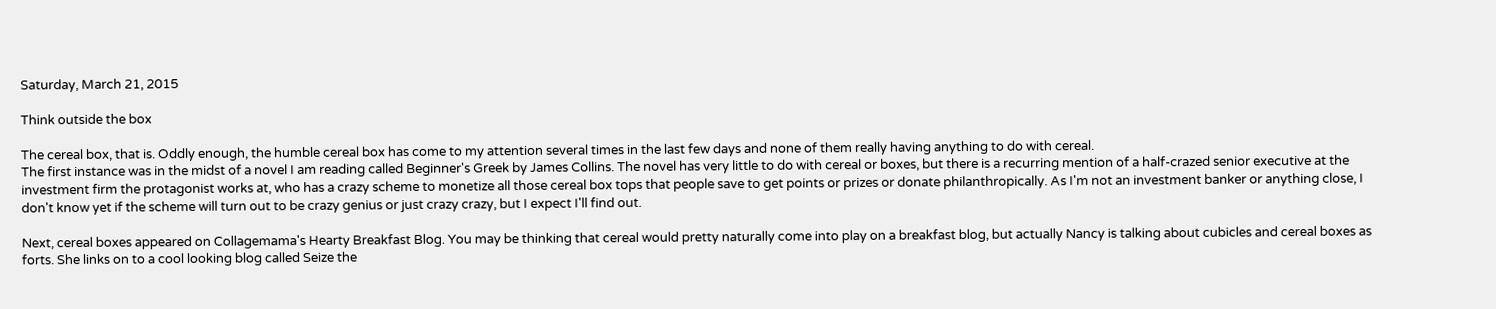Saturday, March 21, 2015

Think outside the box

The cereal box, that is. Oddly enough, the humble cereal box has come to my attention several times in the last few days and none of them really having anything to do with cereal.
The first instance was in the midst of a novel I am reading called Beginner's Greek by James Collins. The novel has very little to do with cereal or boxes, but there is a recurring mention of a half-crazed senior executive at the investment firm the protagonist works at, who has a crazy scheme to monetize all those cereal box tops that people save to get points or prizes or donate philanthropically. As I'm not an investment banker or anything close, I don't know yet if the scheme will turn out to be crazy genius or just crazy crazy, but I expect I'll find out.

Next, cereal boxes appeared on Collagemama's Hearty Breakfast Blog. You may be thinking that cereal would pretty naturally come into play on a breakfast blog, but actually Nancy is talking about cubicles and cereal boxes as forts. She links on to a cool looking blog called Seize the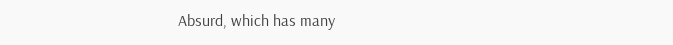Absurd, which has many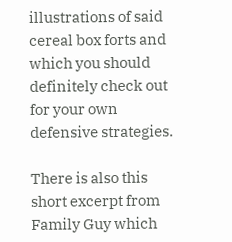illustrations of said cereal box forts and which you should definitely check out for your own defensive strategies.

There is also this short excerpt from Family Guy which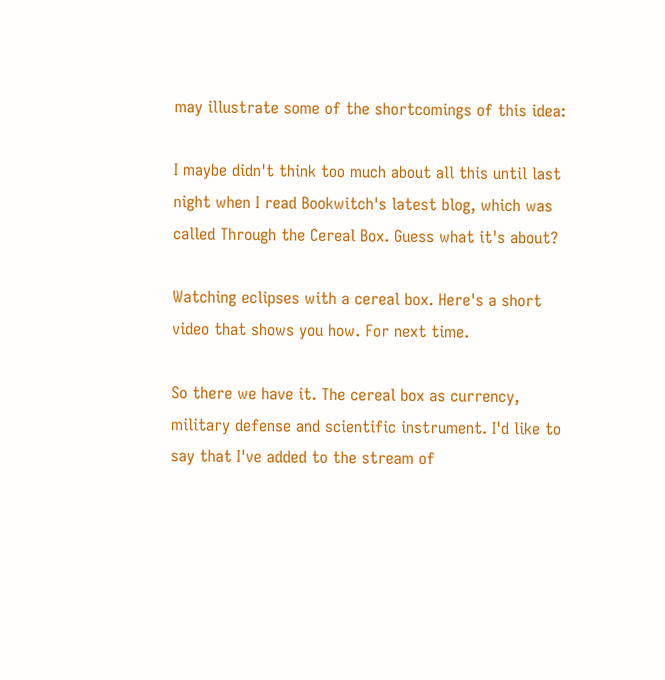may illustrate some of the shortcomings of this idea:

I maybe didn't think too much about all this until last night when I read Bookwitch's latest blog, which was called Through the Cereal Box. Guess what it's about?

Watching eclipses with a cereal box. Here's a short video that shows you how. For next time.

So there we have it. The cereal box as currency, military defense and scientific instrument. I'd like to say that I've added to the stream of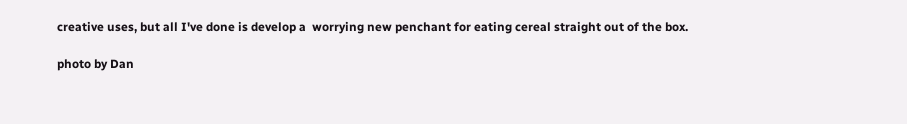creative uses, but all I've done is develop a  worrying new penchant for eating cereal straight out of the box.

photo by Dan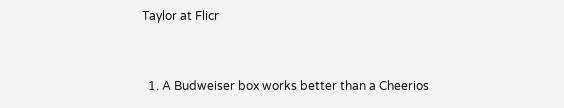Taylor at Flicr


  1. A Budweiser box works better than a Cheerios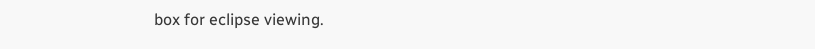box for eclipse viewing.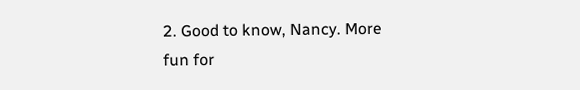2. Good to know, Nancy. More fun for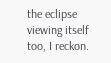the eclipse viewing itself too, I reckon.